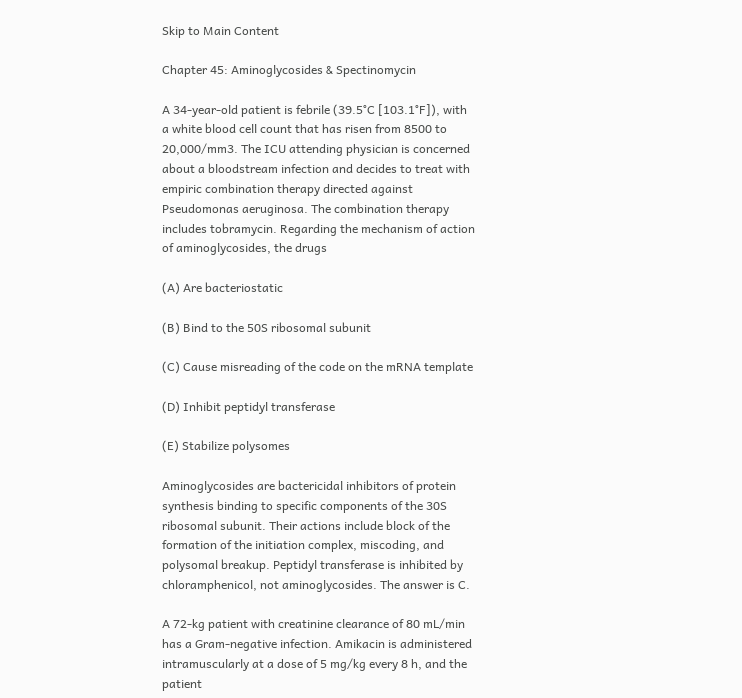Skip to Main Content

Chapter 45: Aminoglycosides & Spectinomycin

A 34-year-old patient is febrile (39.5°C [103.1°F]), with a white blood cell count that has risen from 8500 to 20,000/mm3. The ICU attending physician is concerned about a bloodstream infection and decides to treat with empiric combination therapy directed against Pseudomonas aeruginosa. The combination therapy includes tobramycin. Regarding the mechanism of action of aminoglycosides, the drugs

(A) Are bacteriostatic

(B) Bind to the 50S ribosomal subunit

(C) Cause misreading of the code on the mRNA template

(D) Inhibit peptidyl transferase

(E) Stabilize polysomes

Aminoglycosides are bactericidal inhibitors of protein synthesis binding to specific components of the 30S ribosomal subunit. Their actions include block of the formation of the initiation complex, miscoding, and polysomal breakup. Peptidyl transferase is inhibited by chloramphenicol, not aminoglycosides. The answer is C.

A 72-kg patient with creatinine clearance of 80 mL/min has a Gram-negative infection. Amikacin is administered intramuscularly at a dose of 5 mg/kg every 8 h, and the patient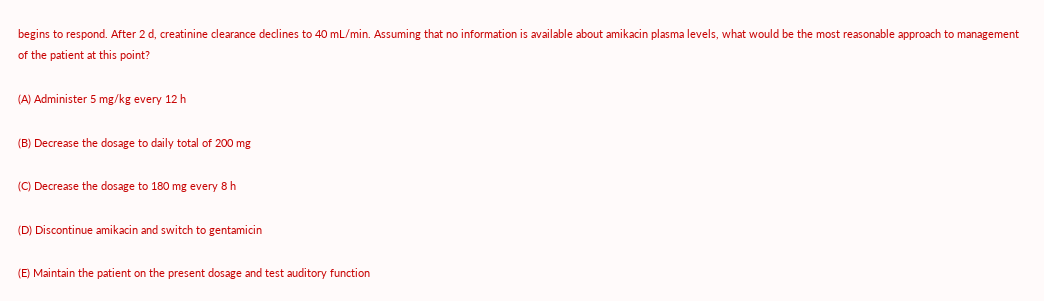begins to respond. After 2 d, creatinine clearance declines to 40 mL/min. Assuming that no information is available about amikacin plasma levels, what would be the most reasonable approach to management of the patient at this point?

(A) Administer 5 mg/kg every 12 h

(B) Decrease the dosage to daily total of 200 mg

(C) Decrease the dosage to 180 mg every 8 h

(D) Discontinue amikacin and switch to gentamicin

(E) Maintain the patient on the present dosage and test auditory function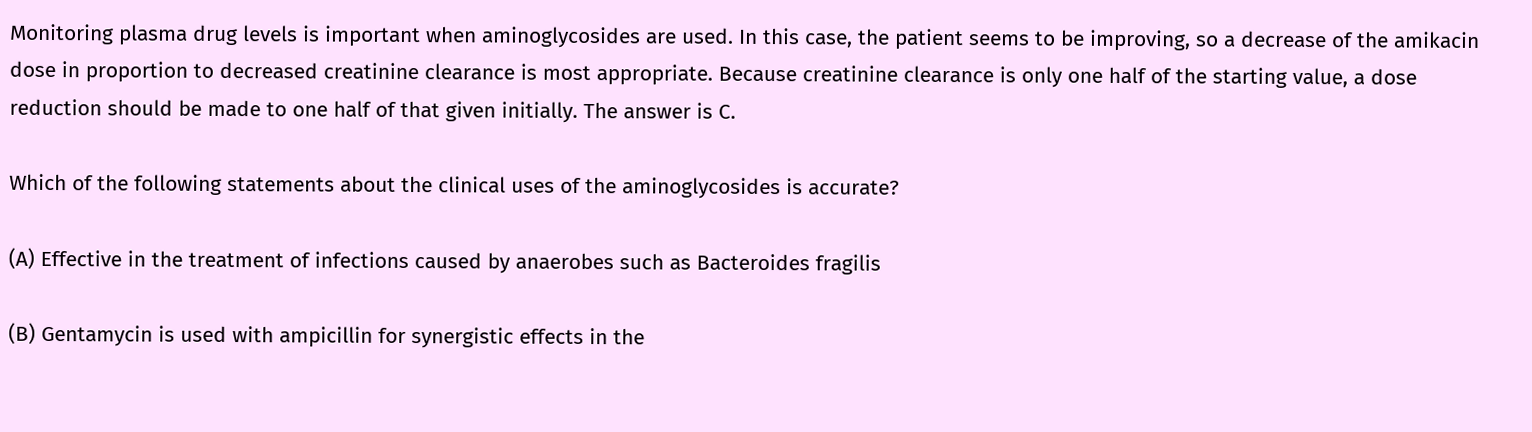Monitoring plasma drug levels is important when aminoglycosides are used. In this case, the patient seems to be improving, so a decrease of the amikacin dose in proportion to decreased creatinine clearance is most appropriate. Because creatinine clearance is only one half of the starting value, a dose reduction should be made to one half of that given initially. The answer is C.

Which of the following statements about the clinical uses of the aminoglycosides is accurate?

(A) Effective in the treatment of infections caused by anaerobes such as Bacteroides fragilis

(B) Gentamycin is used with ampicillin for synergistic effects in the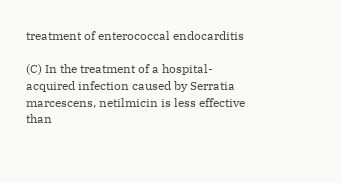treatment of enterococcal endocarditis

(C) In the treatment of a hospital-acquired infection caused by Serratia marcescens, netilmicin is less effective than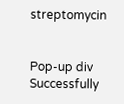streptomycin


Pop-up div Successfully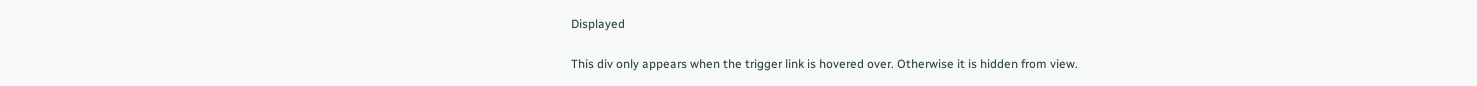Displayed

This div only appears when the trigger link is hovered over. Otherwise it is hidden from view.